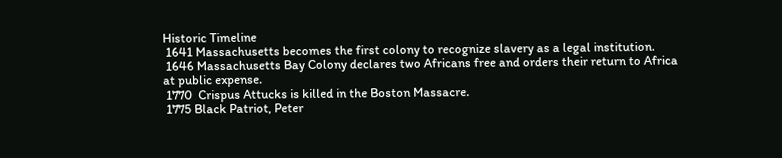Historic Timeline
 1641 Massachusetts becomes the first colony to recognize slavery as a legal institution.
 1646 Massachusetts Bay Colony declares two Africans free and orders their return to Africa at public expense.
 1770  Crispus Attucks is killed in the Boston Massacre.
 1775 Black Patriot, Peter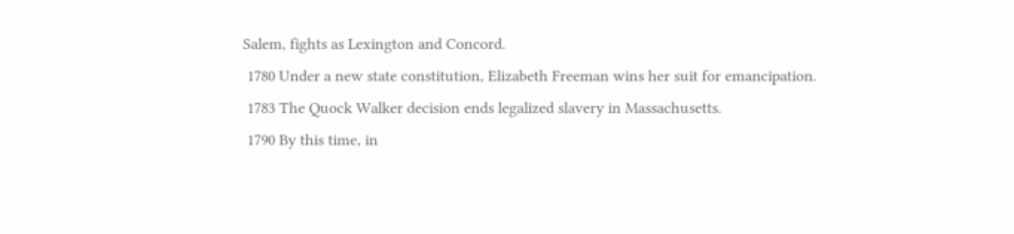Salem, fights as Lexington and Concord.
 1780 Under a new state constitution, Elizabeth Freeman wins her suit for emancipation.
 1783 The Quock Walker decision ends legalized slavery in Massachusetts.
 1790 By this time, in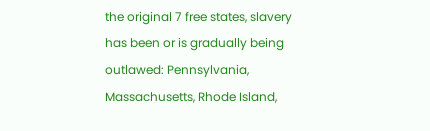the original 7 free states, slavery has been or is gradually being outlawed: Pennsylvania, Massachusetts, Rhode Island,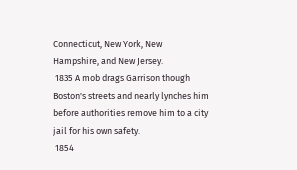Connecticut, New York, New Hampshire, and New Jersey.
 1835 A mob drags Garrison though Boston's streets and nearly lynches him before authorities remove him to a city jail for his own safety.
 1854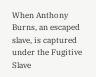When Anthony Burns, an escaped slave, is captured under the Fugitive Slave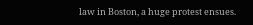law in Boston, a huge protest ensues.